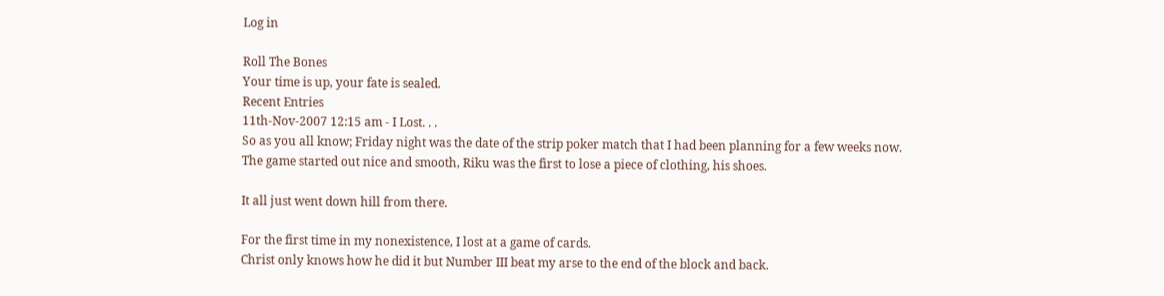Log in

Roll The Bones
Your time is up, your fate is sealed.
Recent Entries
11th-Nov-2007 12:15 am - I Lost. . .
So as you all know; Friday night was the date of the strip poker match that I had been planning for a few weeks now.
The game started out nice and smooth, Riku was the first to lose a piece of clothing, his shoes.

It all just went down hill from there.

For the first time in my nonexistence, I lost at a game of cards.
Christ only knows how he did it but Number III beat my arse to the end of the block and back.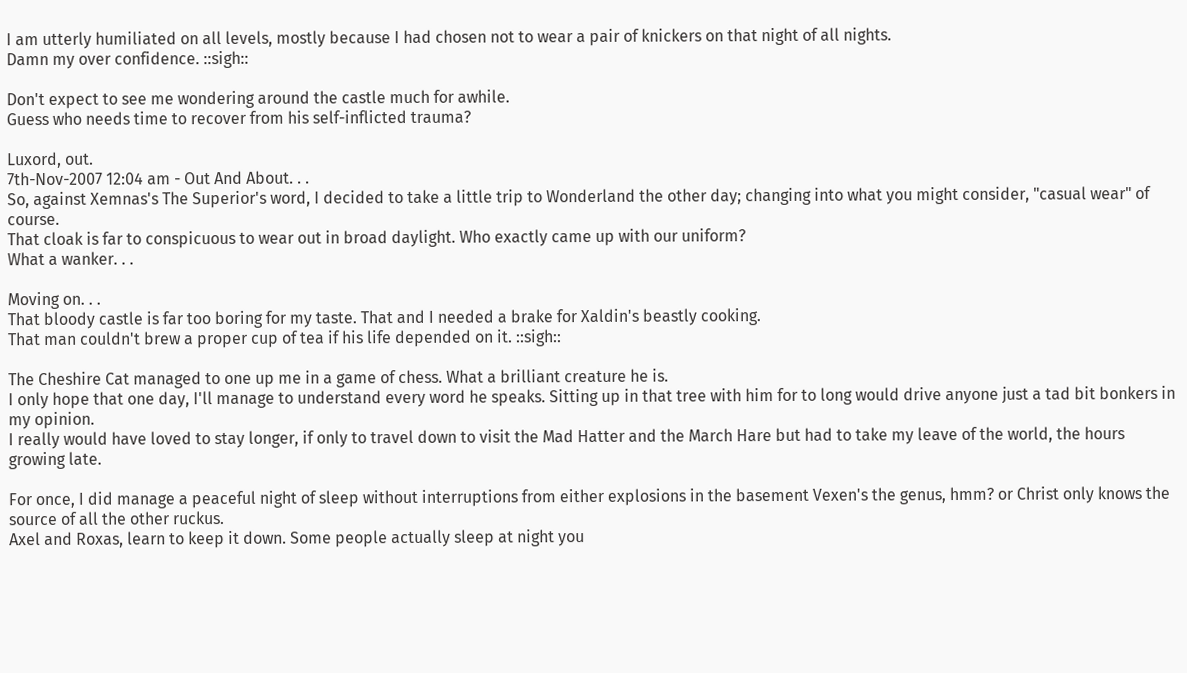I am utterly humiliated on all levels, mostly because I had chosen not to wear a pair of knickers on that night of all nights.
Damn my over confidence. ::sigh::

Don't expect to see me wondering around the castle much for awhile.
Guess who needs time to recover from his self-inflicted trauma?

Luxord, out.
7th-Nov-2007 12:04 am - Out And About. . .
So, against Xemnas's The Superior's word, I decided to take a little trip to Wonderland the other day; changing into what you might consider, "casual wear" of course.
That cloak is far to conspicuous to wear out in broad daylight. Who exactly came up with our uniform?
What a wanker. . .

Moving on. . .
That bloody castle is far too boring for my taste. That and I needed a brake for Xaldin's beastly cooking.
That man couldn't brew a proper cup of tea if his life depended on it. ::sigh::

The Cheshire Cat managed to one up me in a game of chess. What a brilliant creature he is.
I only hope that one day, I'll manage to understand every word he speaks. Sitting up in that tree with him for to long would drive anyone just a tad bit bonkers in my opinion.
I really would have loved to stay longer, if only to travel down to visit the Mad Hatter and the March Hare but had to take my leave of the world, the hours growing late.

For once, I did manage a peaceful night of sleep without interruptions from either explosions in the basement Vexen's the genus, hmm? or Christ only knows the source of all the other ruckus.
Axel and Roxas, learn to keep it down. Some people actually sleep at night you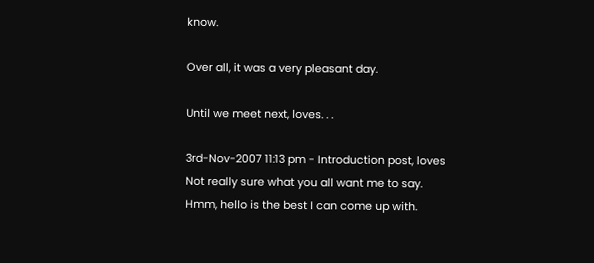know.

Over all, it was a very pleasant day.

Until we meet next, loves. . .

3rd-Nov-2007 11:13 pm - Introduction post, loves
Not really sure what you all want me to say.
Hmm, hello is the best I can come up with.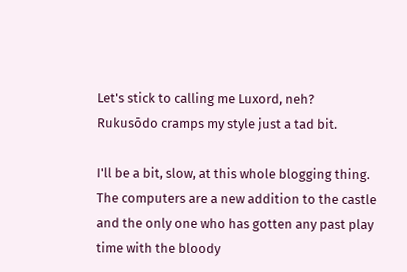Let's stick to calling me Luxord, neh?
Rukusōdo cramps my style just a tad bit.

I'll be a bit, slow, at this whole blogging thing.
The computers are a new addition to the castle and the only one who has gotten any past play time with the bloody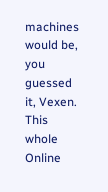machines would be, you guessed it, Vexen.
This whole Online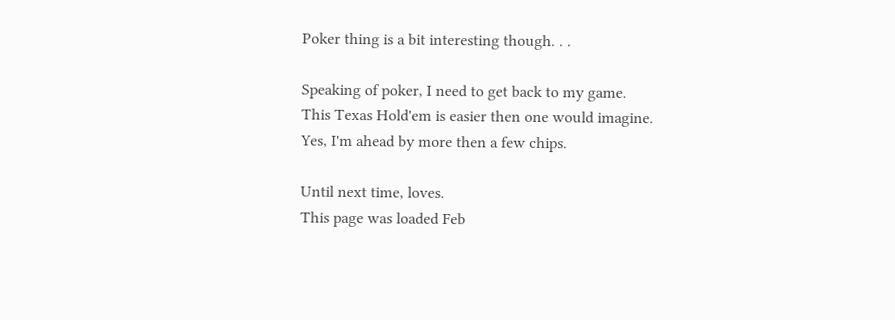Poker thing is a bit interesting though. . .

Speaking of poker, I need to get back to my game.
This Texas Hold'em is easier then one would imagine.
Yes, I'm ahead by more then a few chips.

Until next time, loves.
This page was loaded Feb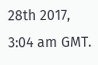28th 2017, 3:04 am GMT.